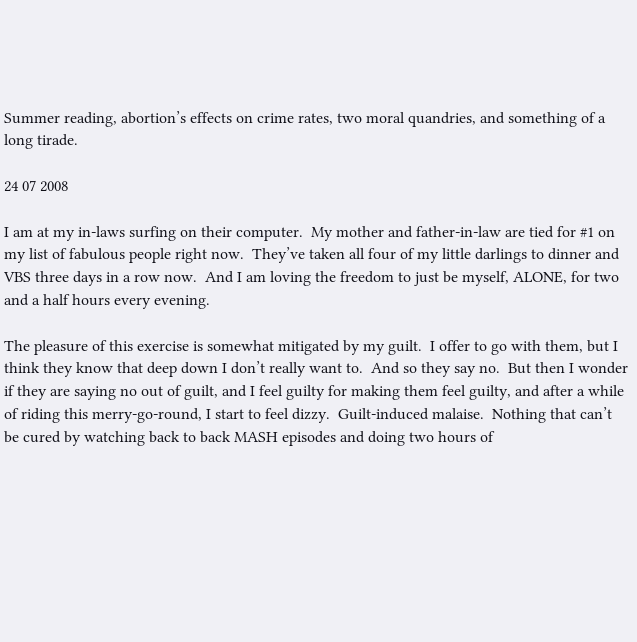Summer reading, abortion’s effects on crime rates, two moral quandries, and something of a long tirade.

24 07 2008

I am at my in-laws surfing on their computer.  My mother and father-in-law are tied for #1 on my list of fabulous people right now.  They’ve taken all four of my little darlings to dinner and VBS three days in a row now.  And I am loving the freedom to just be myself, ALONE, for two and a half hours every evening.

The pleasure of this exercise is somewhat mitigated by my guilt.  I offer to go with them, but I think they know that deep down I don’t really want to.  And so they say no.  But then I wonder if they are saying no out of guilt, and I feel guilty for making them feel guilty, and after a while of riding this merry-go-round, I start to feel dizzy.  Guilt-induced malaise.  Nothing that can’t be cured by watching back to back MASH episodes and doing two hours of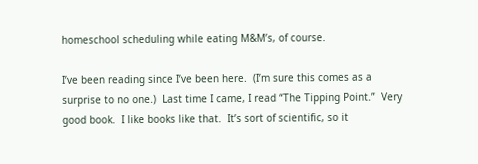homeschool scheduling while eating M&M’s, of course.

I’ve been reading since I’ve been here.  (I’m sure this comes as a surprise to no one.)  Last time I came, I read “The Tipping Point.”  Very good book.  I like books like that.  It’s sort of scientific, so it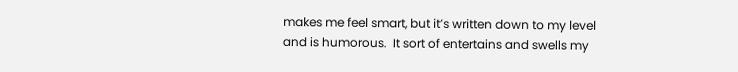makes me feel smart, but it’s written down to my level and is humorous.  It sort of entertains and swells my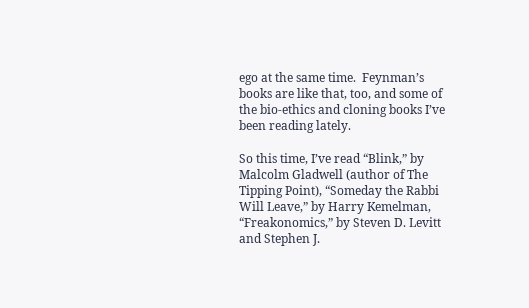ego at the same time.  Feynman’s books are like that, too, and some of the bio-ethics and cloning books I’ve been reading lately.

So this time, I’ve read “Blink,” by Malcolm Gladwell (author of The Tipping Point), “Someday the Rabbi Will Leave,” by Harry Kemelman, “Freakonomics,” by Steven D. Levitt and Stephen J.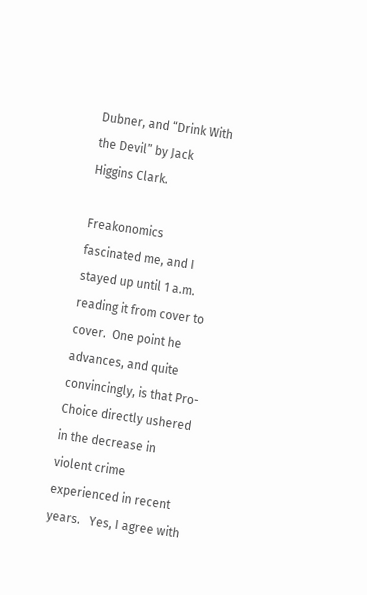Dubner, and “Drink With the Devil” by Jack Higgins Clark.

Freakonomics fascinated me, and I stayed up until 1 a.m. reading it from cover to cover.  One point he advances, and quite convincingly, is that Pro-Choice directly ushered in the decrease in violent crime experienced in recent years.   Yes, I agree with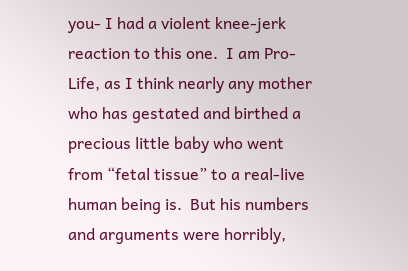you- I had a violent knee-jerk reaction to this one.  I am Pro-Life, as I think nearly any mother who has gestated and birthed a precious little baby who went from “fetal tissue” to a real-live human being is.  But his numbers and arguments were horribly,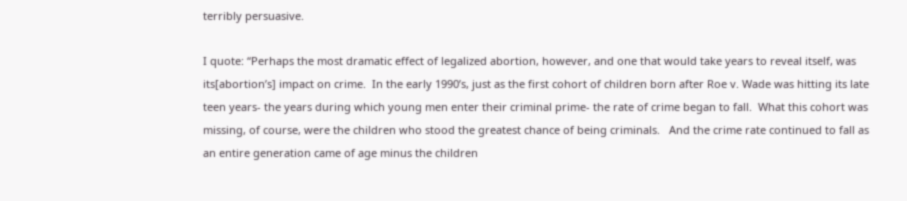terribly persuasive.

I quote: “Perhaps the most dramatic effect of legalized abortion, however, and one that would take years to reveal itself, was its[abortion’s] impact on crime.  In the early 1990’s, just as the first cohort of children born after Roe v. Wade was hitting its late teen years- the years during which young men enter their criminal prime- the rate of crime began to fall.  What this cohort was missing, of course, were the children who stood the greatest chance of being criminals.   And the crime rate continued to fall as an entire generation came of age minus the children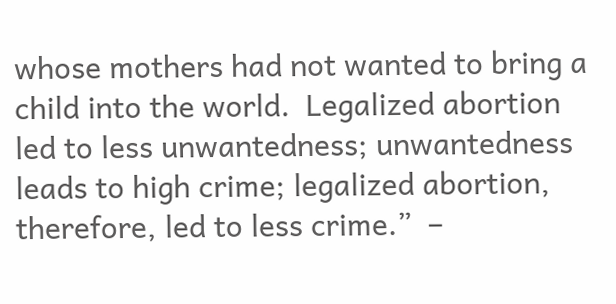whose mothers had not wanted to bring a child into the world.  Legalized abortion led to less unwantedness; unwantedness leads to high crime; legalized abortion, therefore, led to less crime.”  –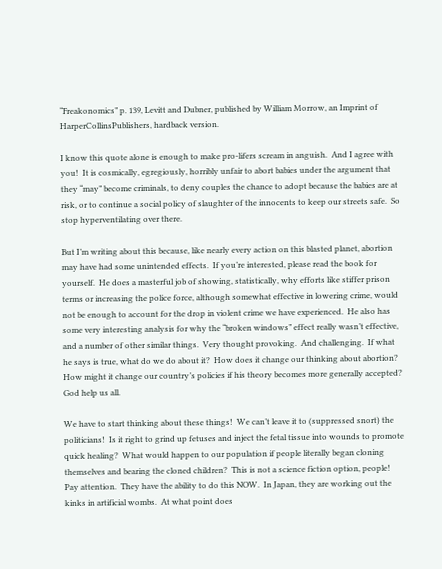“Freakonomics” p. 139, Levitt and Dubner, published by William Morrow, an Imprint of HarperCollinsPublishers, hardback version.

I know this quote alone is enough to make pro-lifers scream in anguish.  And I agree with you!  It is cosmically, egregiously, horribly unfair to abort babies under the argument that they “may” become criminals, to deny couples the chance to adopt because the babies are at risk, or to continue a social policy of slaughter of the innocents to keep our streets safe.  So stop hyperventilating over there.

But I’m writing about this because, like nearly every action on this blasted planet, abortion may have had some unintended effects.  If you’re interested, please read the book for yourself.  He does a masterful job of showing, statistically, why efforts like stiffer prison terms or increasing the police force, although somewhat effective in lowering crime, would not be enough to account for the drop in violent crime we have experienced.  He also has some very interesting analysis for why the “broken windows” effect really wasn’t effective, and a number of other similar things.  Very thought provoking.  And challenging.  If what he says is true, what do we do about it?  How does it change our thinking about abortion?  How might it change our country’s policies if his theory becomes more generally accepted?  God help us all.

We have to start thinking about these things!  We can’t leave it to (suppressed snort) the politicians!  Is it right to grind up fetuses and inject the fetal tissue into wounds to promote quick healing?  What would happen to our population if people literally began cloning themselves and bearing the cloned children?  This is not a science fiction option, people!  Pay attention.  They have the ability to do this NOW.  In Japan, they are working out the kinks in artificial wombs.  At what point does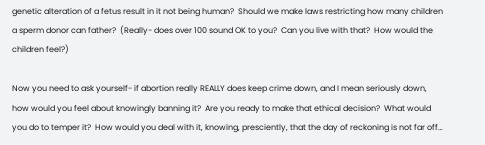genetic alteration of a fetus result in it not being human?  Should we make laws restricting how many children a sperm donor can father?  (Really- does over 100 sound OK to you?  Can you live with that?  How would the children feel?)

Now you need to ask yourself- if abortion really REALLY does keep crime down, and I mean seriously down, how would you feel about knowingly banning it?  Are you ready to make that ethical decision?  What would you do to temper it?  How would you deal with it, knowing, presciently, that the day of reckoning is not far off…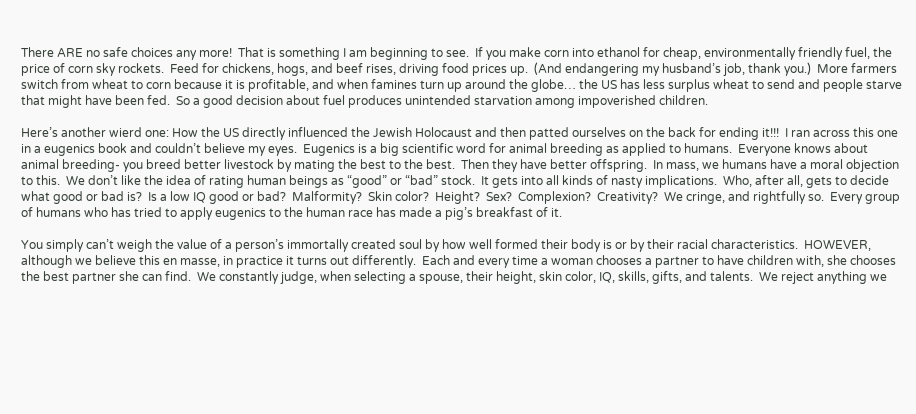There ARE no safe choices any more!  That is something I am beginning to see.  If you make corn into ethanol for cheap, environmentally friendly fuel, the price of corn sky rockets.  Feed for chickens, hogs, and beef rises, driving food prices up.  (And endangering my husband’s job, thank you.)  More farmers switch from wheat to corn because it is profitable, and when famines turn up around the globe… the US has less surplus wheat to send and people starve that might have been fed.  So a good decision about fuel produces unintended starvation among impoverished children.

Here’s another wierd one: How the US directly influenced the Jewish Holocaust and then patted ourselves on the back for ending it!!!  I ran across this one in a eugenics book and couldn’t believe my eyes.  Eugenics is a big scientific word for animal breeding as applied to humans.  Everyone knows about animal breeding- you breed better livestock by mating the best to the best.  Then they have better offspring.  In mass, we humans have a moral objection to this.  We don’t like the idea of rating human beings as “good” or “bad” stock.  It gets into all kinds of nasty implications.  Who, after all, gets to decide what good or bad is?  Is a low IQ good or bad?  Malformity?  Skin color?  Height?  Sex?  Complexion?  Creativity?  We cringe, and rightfully so.  Every group of humans who has tried to apply eugenics to the human race has made a pig’s breakfast of it.

You simply can’t weigh the value of a person’s immortally created soul by how well formed their body is or by their racial characteristics.  HOWEVER, although we believe this en masse, in practice it turns out differently.  Each and every time a woman chooses a partner to have children with, she chooses the best partner she can find.  We constantly judge, when selecting a spouse, their height, skin color, IQ, skills, gifts, and talents.  We reject anything we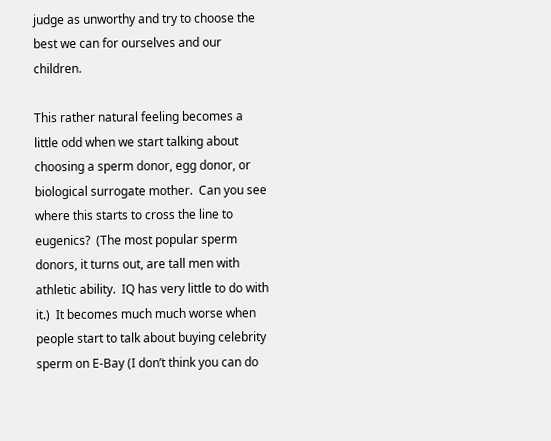judge as unworthy and try to choose the best we can for ourselves and our children.

This rather natural feeling becomes a little odd when we start talking about choosing a sperm donor, egg donor, or biological surrogate mother.  Can you see where this starts to cross the line to eugenics?  (The most popular sperm donors, it turns out, are tall men with athletic ability.  IQ has very little to do with it.)  It becomes much much worse when people start to talk about buying celebrity sperm on E-Bay (I don’t think you can do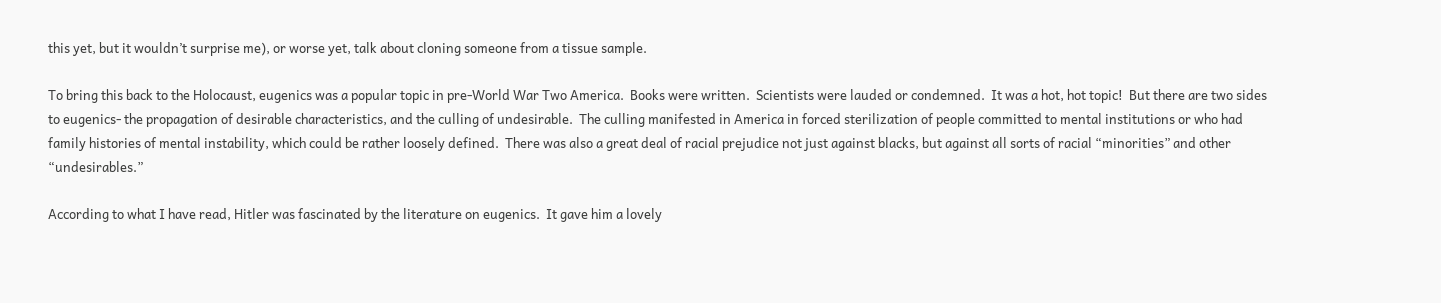this yet, but it wouldn’t surprise me), or worse yet, talk about cloning someone from a tissue sample.

To bring this back to the Holocaust, eugenics was a popular topic in pre-World War Two America.  Books were written.  Scientists were lauded or condemned.  It was a hot, hot topic!  But there are two sides to eugenics- the propagation of desirable characteristics, and the culling of undesirable.  The culling manifested in America in forced sterilization of people committed to mental institutions or who had family histories of mental instability, which could be rather loosely defined.  There was also a great deal of racial prejudice not just against blacks, but against all sorts of racial “minorities” and other “undesirables.”

According to what I have read, Hitler was fascinated by the literature on eugenics.  It gave him a lovely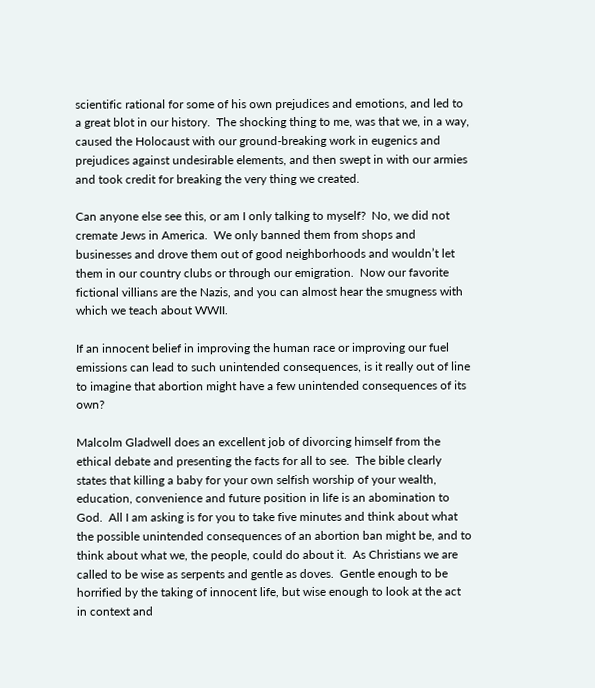scientific rational for some of his own prejudices and emotions, and led to a great blot in our history.  The shocking thing to me, was that we, in a way, caused the Holocaust with our ground-breaking work in eugenics and prejudices against undesirable elements, and then swept in with our armies and took credit for breaking the very thing we created.

Can anyone else see this, or am I only talking to myself?  No, we did not cremate Jews in America.  We only banned them from shops and businesses and drove them out of good neighborhoods and wouldn’t let them in our country clubs or through our emigration.  Now our favorite fictional villians are the Nazis, and you can almost hear the smugness with which we teach about WWII.

If an innocent belief in improving the human race or improving our fuel emissions can lead to such unintended consequences, is it really out of line to imagine that abortion might have a few unintended consequences of its own?

Malcolm Gladwell does an excellent job of divorcing himself from the ethical debate and presenting the facts for all to see.  The bible clearly states that killing a baby for your own selfish worship of your wealth, education, convenience and future position in life is an abomination to God.  All I am asking is for you to take five minutes and think about what the possible unintended consequences of an abortion ban might be, and to think about what we, the people, could do about it.  As Christians we are called to be wise as serpents and gentle as doves.  Gentle enough to be horrified by the taking of innocent life, but wise enough to look at the act in context and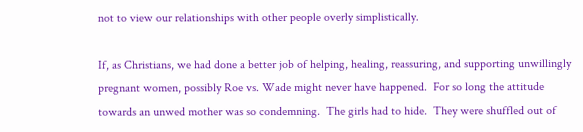not to view our relationships with other people overly simplistically.

If, as Christians, we had done a better job of helping, healing, reassuring, and supporting unwillingly pregnant women, possibly Roe vs. Wade might never have happened.  For so long the attitude towards an unwed mother was so condemning.  The girls had to hide.  They were shuffled out of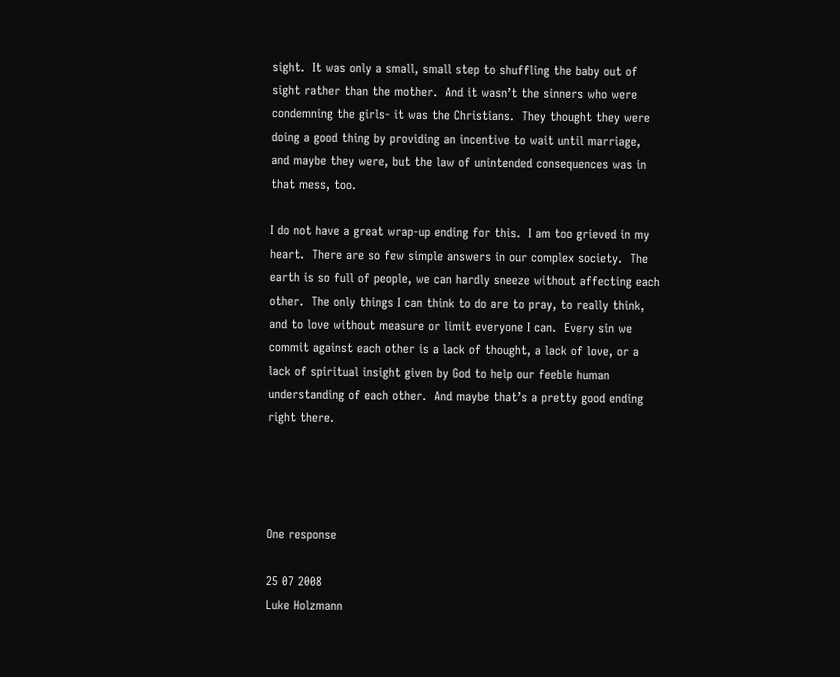sight.  It was only a small, small step to shuffling the baby out of sight rather than the mother.  And it wasn’t the sinners who were condemning the girls- it was the Christians.  They thought they were doing a good thing by providing an incentive to wait until marriage, and maybe they were, but the law of unintended consequences was in that mess, too.

I do not have a great wrap-up ending for this.  I am too grieved in my heart.  There are so few simple answers in our complex society.  The earth is so full of people, we can hardly sneeze without affecting each other.  The only things I can think to do are to pray, to really think, and to love without measure or limit everyone I can.  Every sin we commit against each other is a lack of thought, a lack of love, or a lack of spiritual insight given by God to help our feeble human understanding of each other.  And maybe that’s a pretty good ending right there.




One response

25 07 2008
Luke Holzmann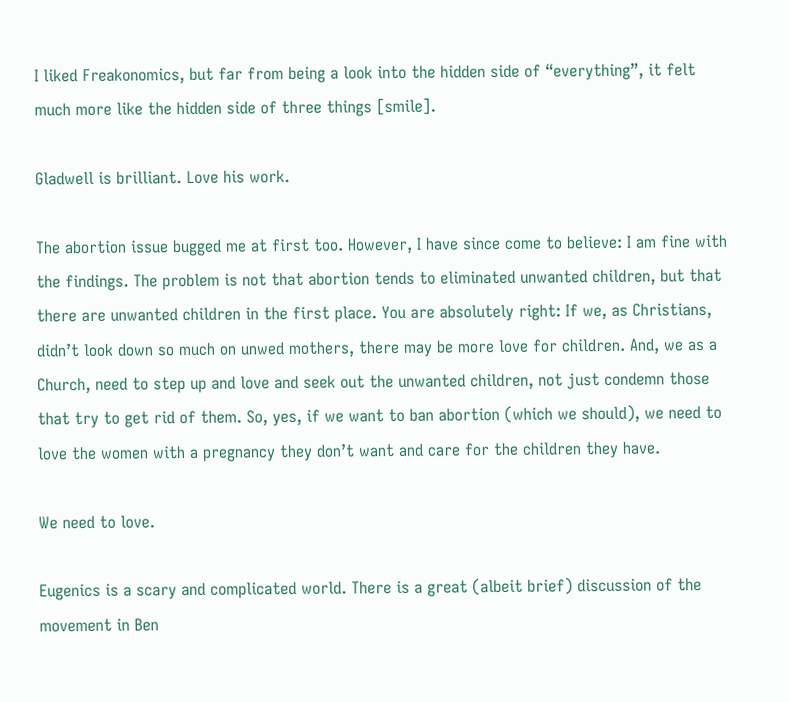I liked Freakonomics, but far from being a look into the hidden side of “everything”, it felt much more like the hidden side of three things [smile].

Gladwell is brilliant. Love his work.

The abortion issue bugged me at first too. However, I have since come to believe: I am fine with the findings. The problem is not that abortion tends to eliminated unwanted children, but that there are unwanted children in the first place. You are absolutely right: If we, as Christians, didn’t look down so much on unwed mothers, there may be more love for children. And, we as a Church, need to step up and love and seek out the unwanted children, not just condemn those that try to get rid of them. So, yes, if we want to ban abortion (which we should), we need to love the women with a pregnancy they don’t want and care for the children they have.

We need to love.

Eugenics is a scary and complicated world. There is a great (albeit brief) discussion of the movement in Ben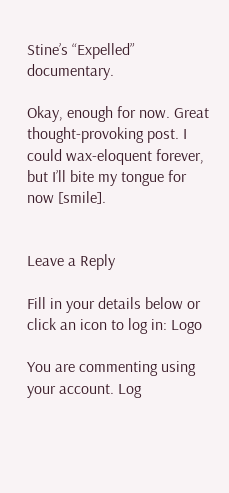Stine’s “Expelled” documentary.

Okay, enough for now. Great thought-provoking post. I could wax-eloquent forever, but I’ll bite my tongue for now [smile].


Leave a Reply

Fill in your details below or click an icon to log in: Logo

You are commenting using your account. Log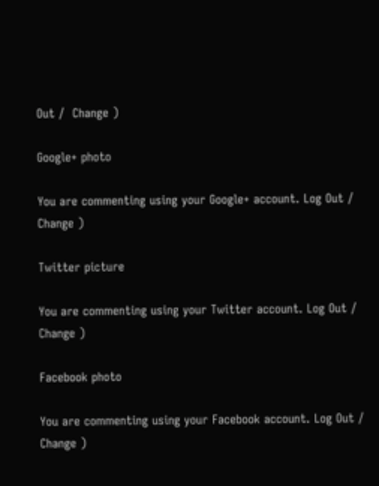Out /  Change )

Google+ photo

You are commenting using your Google+ account. Log Out /  Change )

Twitter picture

You are commenting using your Twitter account. Log Out /  Change )

Facebook photo

You are commenting using your Facebook account. Log Out /  Change )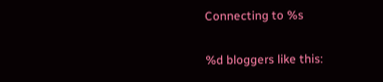Connecting to %s

%d bloggers like this: